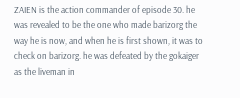ZAIEN is the action commander of episode 30. he was revealed to be the one who made barizorg the way he is now, and when he is first shown, it was to check on barizorg. he was defeated by the gokaiger as the liveman in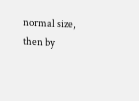normal size, then by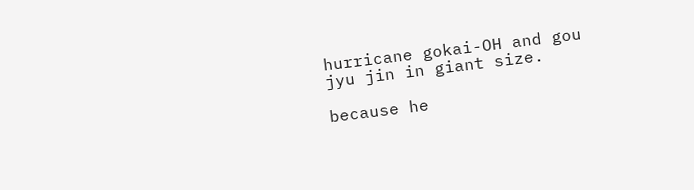hurricane gokai-OH and gou jyu jin in giant size.

because he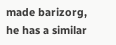made barizorg, he has a similar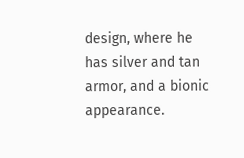design, where he has silver and tan armor, and a bionic appearance.